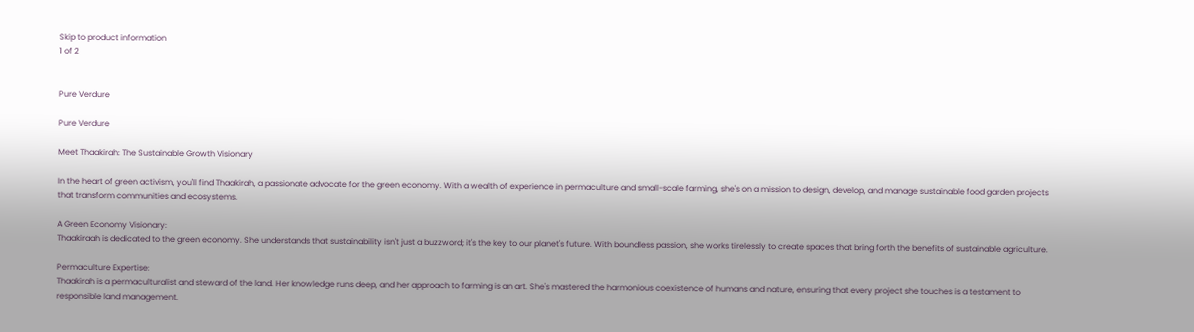Skip to product information
1 of 2


Pure Verdure

Pure Verdure

Meet Thaakirah: The Sustainable Growth Visionary

In the heart of green activism, you'll find Thaakirah, a passionate advocate for the green economy. With a wealth of experience in permaculture and small-scale farming, she's on a mission to design, develop, and manage sustainable food garden projects that transform communities and ecosystems.

A Green Economy Visionary:
Thaakiraah is dedicated to the green economy. She understands that sustainability isn't just a buzzword; it's the key to our planet's future. With boundless passion, she works tirelessly to create spaces that bring forth the benefits of sustainable agriculture.

Permaculture Expertise:
Thaakirah is a permaculturalist and steward of the land. Her knowledge runs deep, and her approach to farming is an art. She's mastered the harmonious coexistence of humans and nature, ensuring that every project she touches is a testament to responsible land management.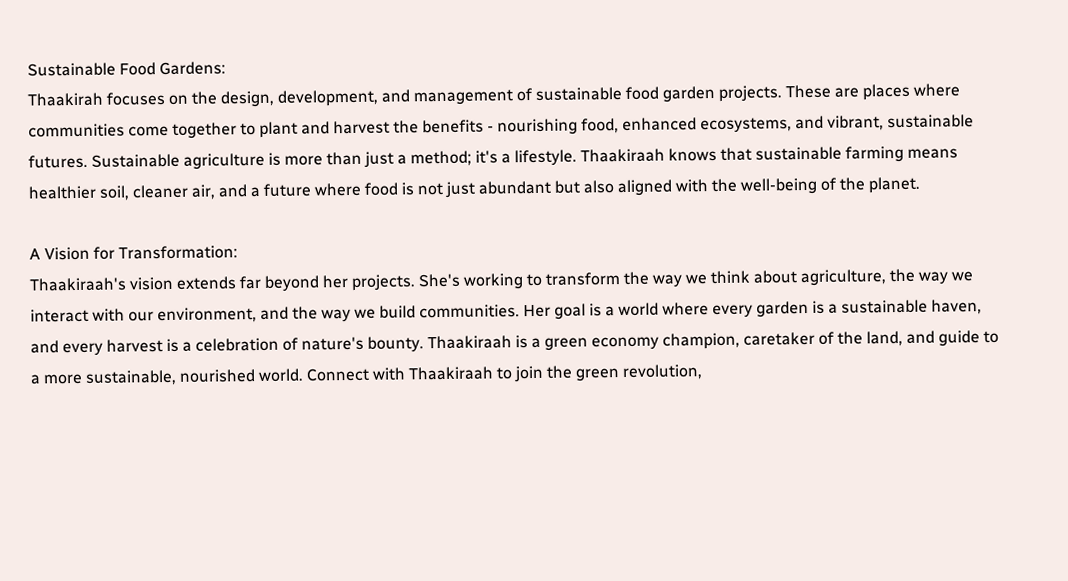Sustainable Food Gardens:
Thaakirah focuses on the design, development, and management of sustainable food garden projects. These are places where communities come together to plant and harvest the benefits - nourishing food, enhanced ecosystems, and vibrant, sustainable futures. Sustainable agriculture is more than just a method; it's a lifestyle. Thaakiraah knows that sustainable farming means healthier soil, cleaner air, and a future where food is not just abundant but also aligned with the well-being of the planet.

A Vision for Transformation:
Thaakiraah's vision extends far beyond her projects. She's working to transform the way we think about agriculture, the way we interact with our environment, and the way we build communities. Her goal is a world where every garden is a sustainable haven, and every harvest is a celebration of nature's bounty. Thaakiraah is a green economy champion, caretaker of the land, and guide to a more sustainable, nourished world. Connect with Thaakiraah to join the green revolution,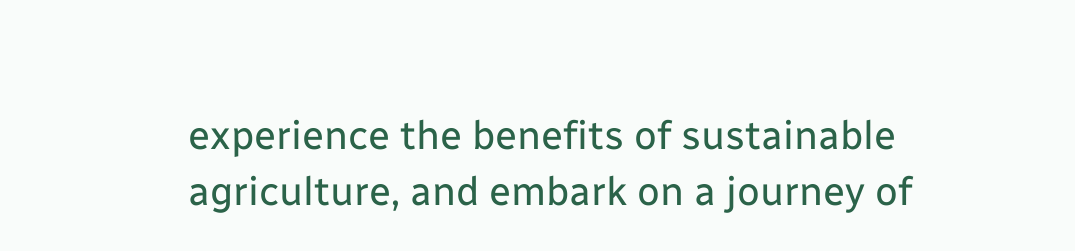experience the benefits of sustainable agriculture, and embark on a journey of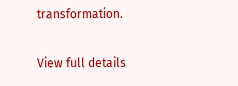transformation.

View full details